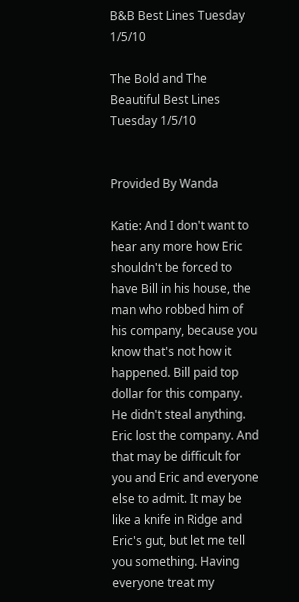B&B Best Lines Tuesday 1/5/10

The Bold and The Beautiful Best Lines Tuesday 1/5/10


Provided By Wanda

Katie: And I don't want to hear any more how Eric shouldn't be forced to have Bill in his house, the man who robbed him of his company, because you know that's not how it happened. Bill paid top dollar for this company. He didn't steal anything. Eric lost the company. And that may be difficult for you and Eric and everyone else to admit. It may be like a knife in Ridge and Eric's gut, but let me tell you something. Having everyone treat my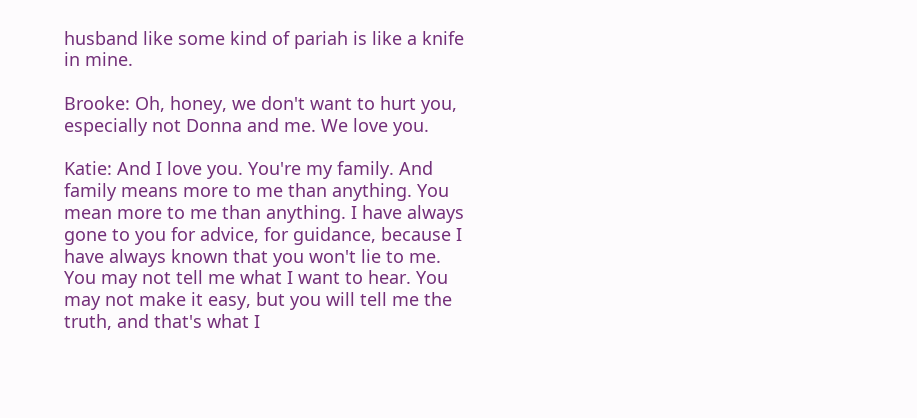husband like some kind of pariah is like a knife in mine.

Brooke: Oh, honey, we don't want to hurt you, especially not Donna and me. We love you.

Katie: And I love you. You're my family. And family means more to me than anything. You mean more to me than anything. I have always gone to you for advice, for guidance, because I have always known that you won't lie to me. You may not tell me what I want to hear. You may not make it easy, but you will tell me the truth, and that's what I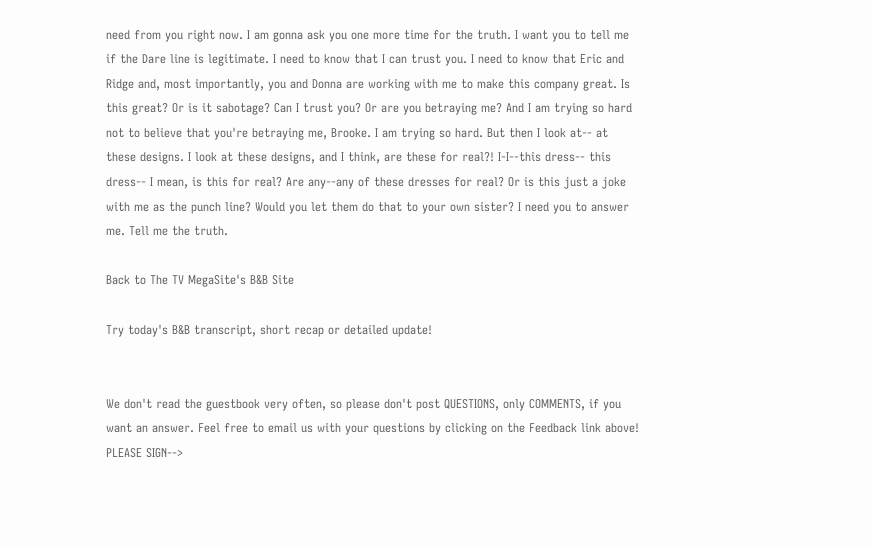need from you right now. I am gonna ask you one more time for the truth. I want you to tell me if the Dare line is legitimate. I need to know that I can trust you. I need to know that Eric and Ridge and, most importantly, you and Donna are working with me to make this company great. Is this great? Or is it sabotage? Can I trust you? Or are you betraying me? And I am trying so hard not to believe that you're betraying me, Brooke. I am trying so hard. But then I look at-- at these designs. I look at these designs, and I think, are these for real?! I-I--this dress-- this dress-- I mean, is this for real? Are any--any of these dresses for real? Or is this just a joke with me as the punch line? Would you let them do that to your own sister? I need you to answer me. Tell me the truth.

Back to The TV MegaSite's B&B Site

Try today's B&B transcript, short recap or detailed update!


We don't read the guestbook very often, so please don't post QUESTIONS, only COMMENTS, if you want an answer. Feel free to email us with your questions by clicking on the Feedback link above! PLEASE SIGN-->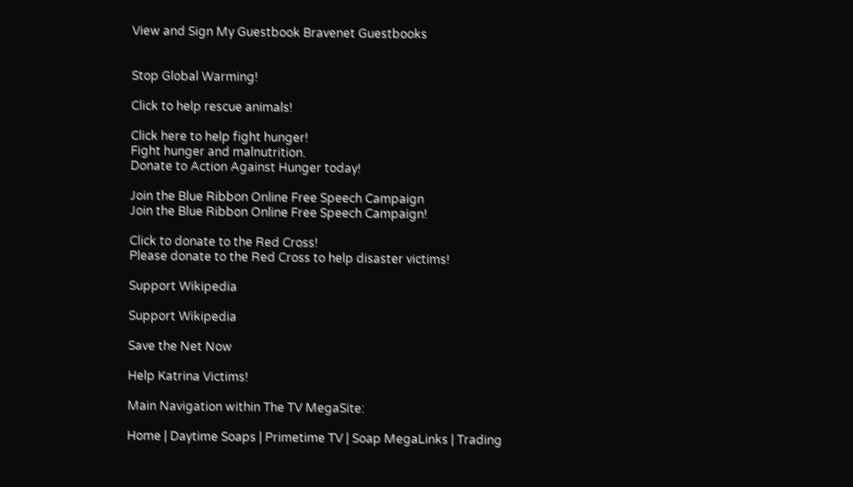View and Sign My Guestbook Bravenet Guestbooks


Stop Global Warming!

Click to help rescue animals!

Click here to help fight hunger!
Fight hunger and malnutrition.
Donate to Action Against Hunger today!

Join the Blue Ribbon Online Free Speech Campaign
Join the Blue Ribbon Online Free Speech Campaign!

Click to donate to the Red Cross!
Please donate to the Red Cross to help disaster victims!

Support Wikipedia

Support Wikipedia

Save the Net Now

Help Katrina Victims!

Main Navigation within The TV MegaSite:

Home | Daytime Soaps | Primetime TV | Soap MegaLinks | Trading